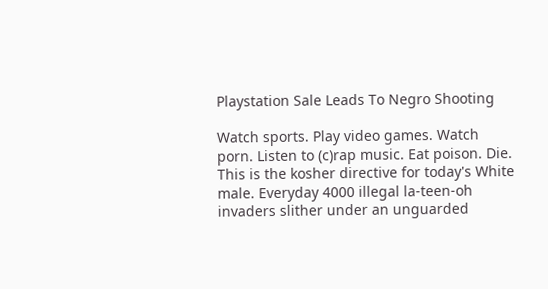Playstation Sale Leads To Negro Shooting

Watch sports. Play video games. Watch porn. Listen to (c)rap music. Eat poison. Die. This is the kosher directive for today's White male. Everyday 4000 illegal la-teen-oh invaders slither under an unguarded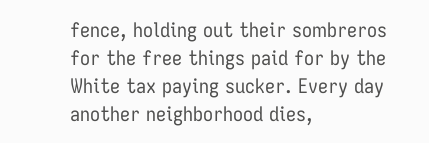fence, holding out their sombreros for the free things paid for by the White tax paying sucker. Every day another neighborhood dies,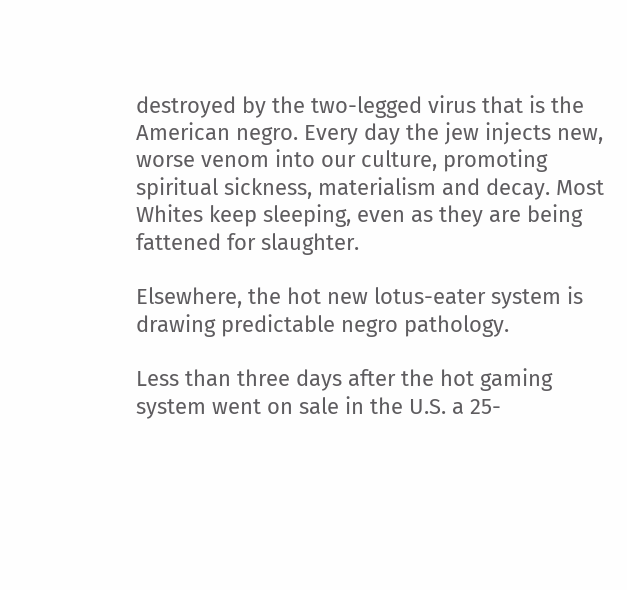destroyed by the two-legged virus that is the American negro. Every day the jew injects new, worse venom into our culture, promoting spiritual sickness, materialism and decay. Most Whites keep sleeping, even as they are being fattened for slaughter.

Elsewhere, the hot new lotus-eater system is drawing predictable negro pathology.

Less than three days after the hot gaming system went on sale in the U.S. a 25-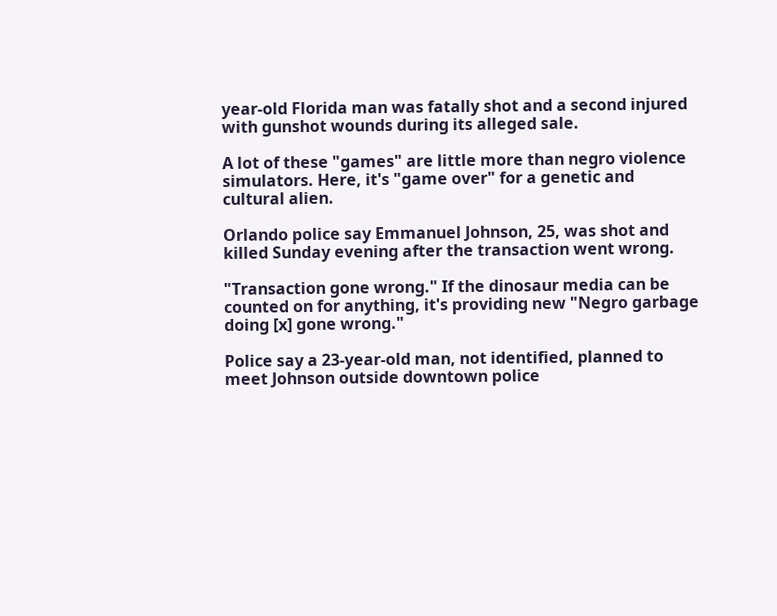year-old Florida man was fatally shot and a second injured with gunshot wounds during its alleged sale.

A lot of these "games" are little more than negro violence simulators. Here, it's "game over" for a genetic and cultural alien.

Orlando police say Emmanuel Johnson, 25, was shot and killed Sunday evening after the transaction went wrong.

"Transaction gone wrong." If the dinosaur media can be counted on for anything, it's providing new "Negro garbage doing [x] gone wrong."

Police say a 23-year-old man, not identified, planned to meet Johnson outside downtown police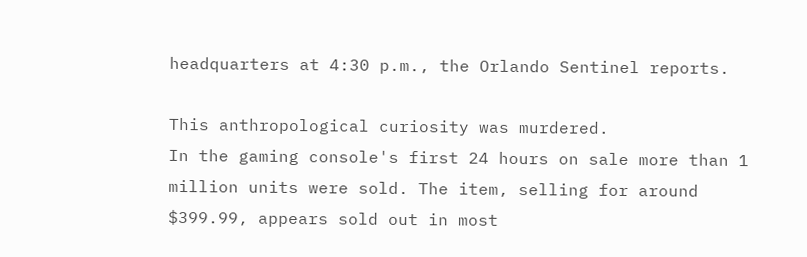headquarters at 4:30 p.m., the Orlando Sentinel reports.

This anthropological curiosity was murdered.
In the gaming console's first 24 hours on sale more than 1 million units were sold. The item, selling for around $399.99, appears sold out in most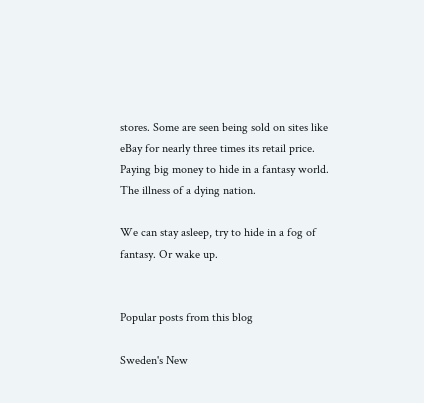stores. Some are seen being sold on sites like eBay for nearly three times its retail price.
Paying big money to hide in a fantasy world. The illness of a dying nation.

We can stay asleep, try to hide in a fog of fantasy. Or wake up.


Popular posts from this blog

Sweden's New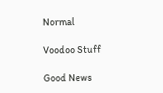Normal

Voodoo Stuff

Good News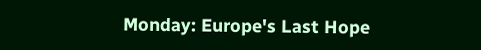Monday: Europe's Last Hope